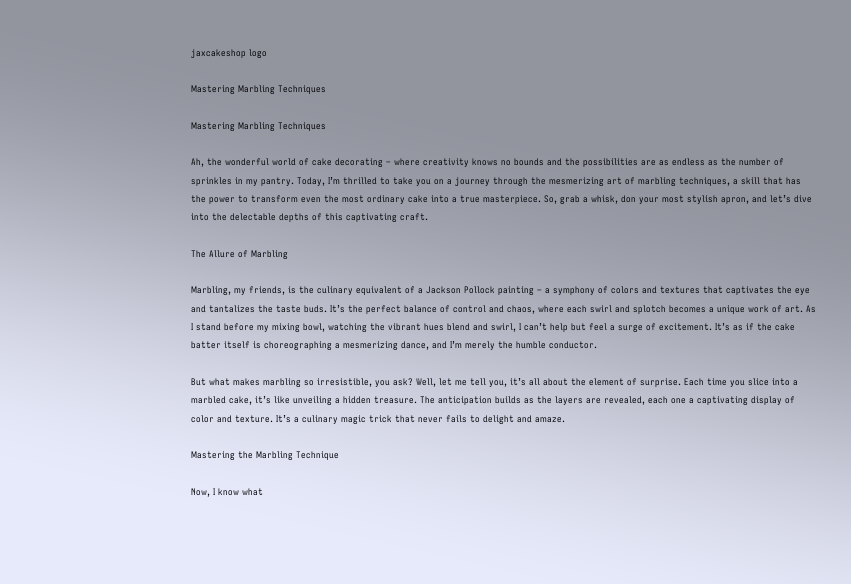jaxcakeshop logo

Mastering Marbling Techniques

Mastering Marbling Techniques

Ah, the wonderful world of cake decorating – where creativity knows no bounds and the possibilities are as endless as the number of sprinkles in my pantry. Today, I’m thrilled to take you on a journey through the mesmerizing art of marbling techniques, a skill that has the power to transform even the most ordinary cake into a true masterpiece. So, grab a whisk, don your most stylish apron, and let’s dive into the delectable depths of this captivating craft.

The Allure of Marbling

Marbling, my friends, is the culinary equivalent of a Jackson Pollock painting – a symphony of colors and textures that captivates the eye and tantalizes the taste buds. It’s the perfect balance of control and chaos, where each swirl and splotch becomes a unique work of art. As I stand before my mixing bowl, watching the vibrant hues blend and swirl, I can’t help but feel a surge of excitement. It’s as if the cake batter itself is choreographing a mesmerizing dance, and I’m merely the humble conductor.

But what makes marbling so irresistible, you ask? Well, let me tell you, it’s all about the element of surprise. Each time you slice into a marbled cake, it’s like unveiling a hidden treasure. The anticipation builds as the layers are revealed, each one a captivating display of color and texture. It’s a culinary magic trick that never fails to delight and amaze.

Mastering the Marbling Technique

Now, I know what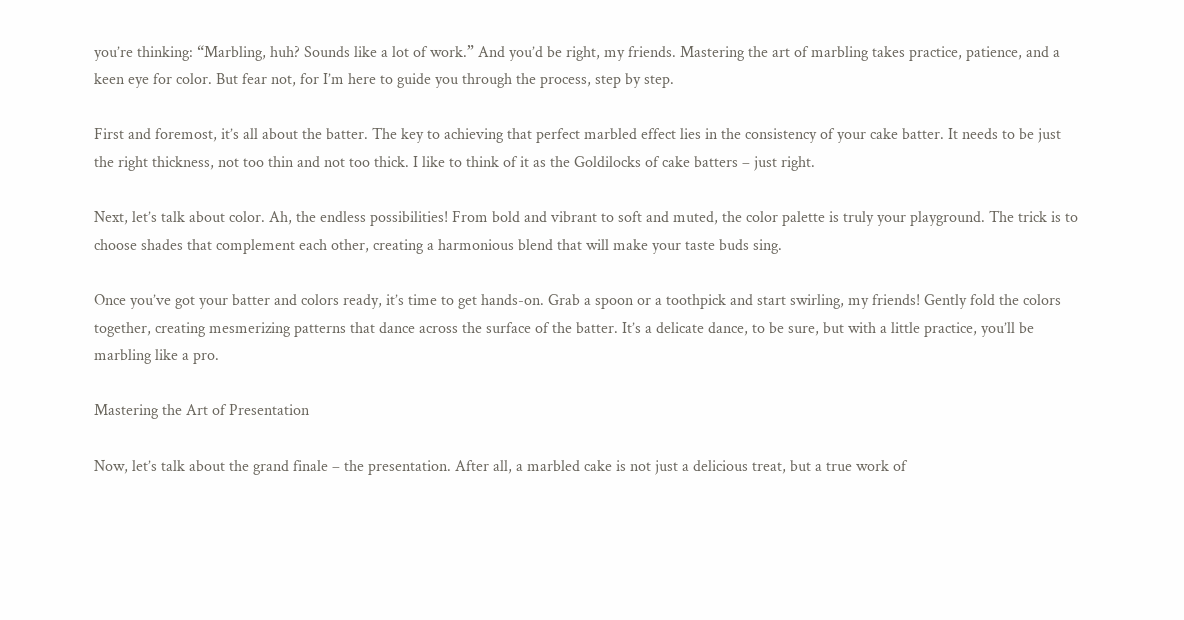you’re thinking: “Marbling, huh? Sounds like a lot of work.” And you’d be right, my friends. Mastering the art of marbling takes practice, patience, and a keen eye for color. But fear not, for I’m here to guide you through the process, step by step.

First and foremost, it’s all about the batter. The key to achieving that perfect marbled effect lies in the consistency of your cake batter. It needs to be just the right thickness, not too thin and not too thick. I like to think of it as the Goldilocks of cake batters – just right.

Next, let’s talk about color. Ah, the endless possibilities! From bold and vibrant to soft and muted, the color palette is truly your playground. The trick is to choose shades that complement each other, creating a harmonious blend that will make your taste buds sing.

Once you’ve got your batter and colors ready, it’s time to get hands-on. Grab a spoon or a toothpick and start swirling, my friends! Gently fold the colors together, creating mesmerizing patterns that dance across the surface of the batter. It’s a delicate dance, to be sure, but with a little practice, you’ll be marbling like a pro.

Mastering the Art of Presentation

Now, let’s talk about the grand finale – the presentation. After all, a marbled cake is not just a delicious treat, but a true work of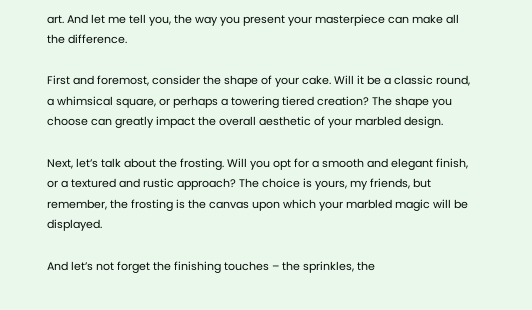art. And let me tell you, the way you present your masterpiece can make all the difference.

First and foremost, consider the shape of your cake. Will it be a classic round, a whimsical square, or perhaps a towering tiered creation? The shape you choose can greatly impact the overall aesthetic of your marbled design.

Next, let’s talk about the frosting. Will you opt for a smooth and elegant finish, or a textured and rustic approach? The choice is yours, my friends, but remember, the frosting is the canvas upon which your marbled magic will be displayed.

And let’s not forget the finishing touches – the sprinkles, the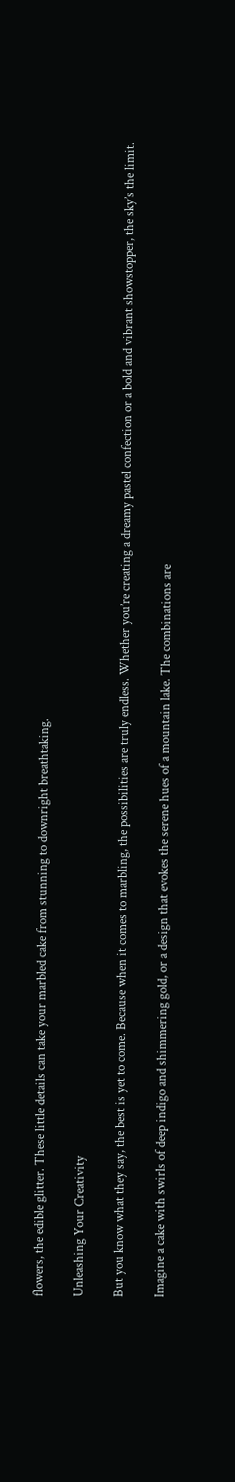flowers, the edible glitter. These little details can take your marbled cake from stunning to downright breathtaking.

Unleashing Your Creativity

But you know what they say, the best is yet to come. Because when it comes to marbling, the possibilities are truly endless. Whether you’re creating a dreamy pastel confection or a bold and vibrant showstopper, the sky’s the limit.

Imagine a cake with swirls of deep indigo and shimmering gold, or a design that evokes the serene hues of a mountain lake. The combinations are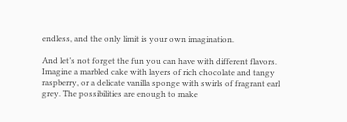endless, and the only limit is your own imagination.

And let’s not forget the fun you can have with different flavors. Imagine a marbled cake with layers of rich chocolate and tangy raspberry, or a delicate vanilla sponge with swirls of fragrant earl grey. The possibilities are enough to make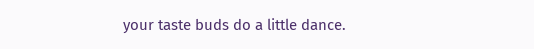your taste buds do a little dance.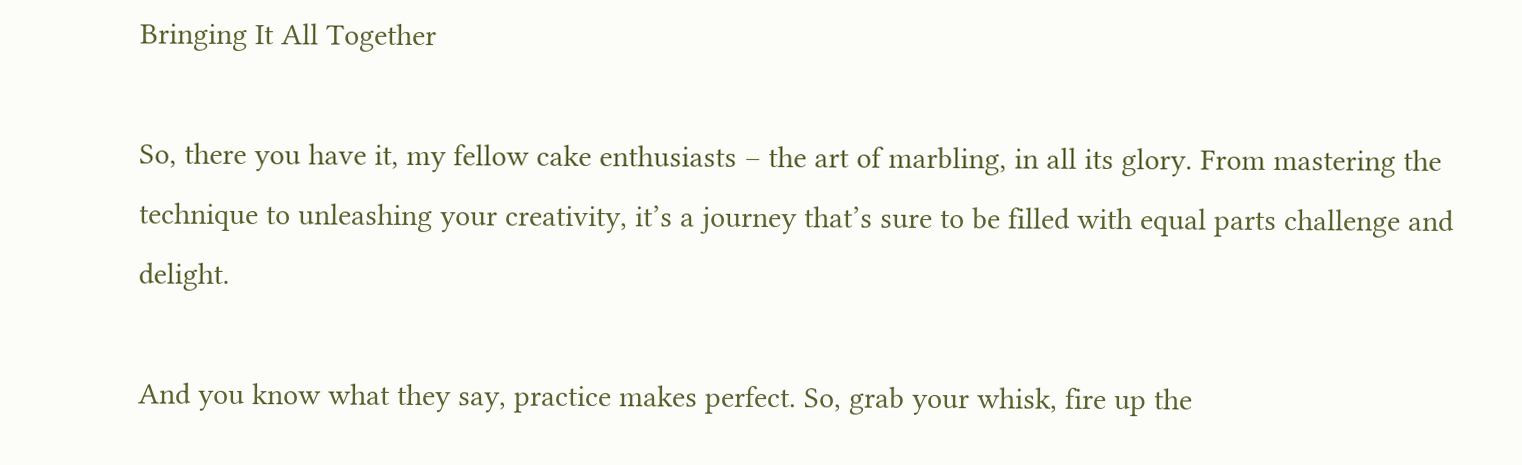Bringing It All Together

So, there you have it, my fellow cake enthusiasts – the art of marbling, in all its glory. From mastering the technique to unleashing your creativity, it’s a journey that’s sure to be filled with equal parts challenge and delight.

And you know what they say, practice makes perfect. So, grab your whisk, fire up the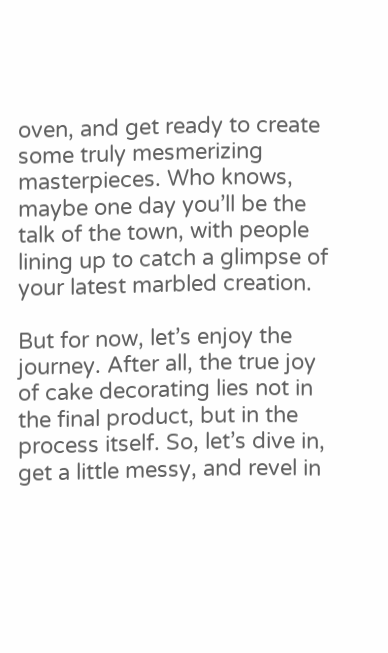oven, and get ready to create some truly mesmerizing masterpieces. Who knows, maybe one day you’ll be the talk of the town, with people lining up to catch a glimpse of your latest marbled creation.

But for now, let’s enjoy the journey. After all, the true joy of cake decorating lies not in the final product, but in the process itself. So, let’s dive in, get a little messy, and revel in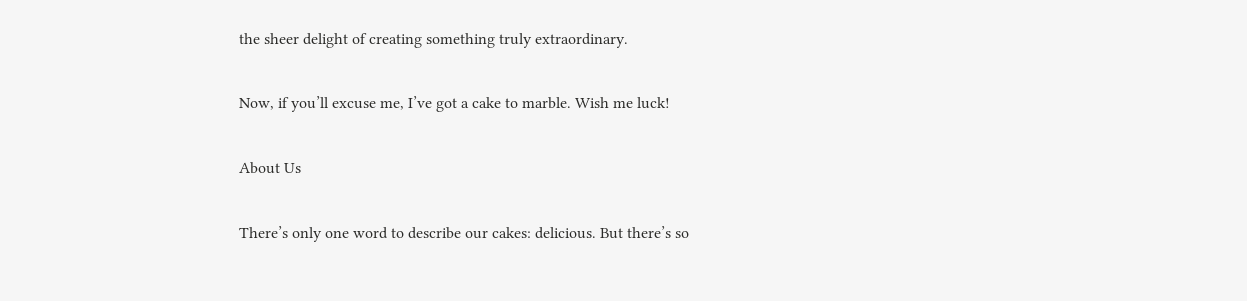the sheer delight of creating something truly extraordinary.

Now, if you’ll excuse me, I’ve got a cake to marble. Wish me luck!

About Us

There’s only one word to describe our cakes: delicious. But there’s so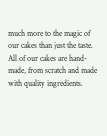much more to the magic of our cakes than just the taste. All of our cakes are hand-made, from scratch and made with quality ingredients.